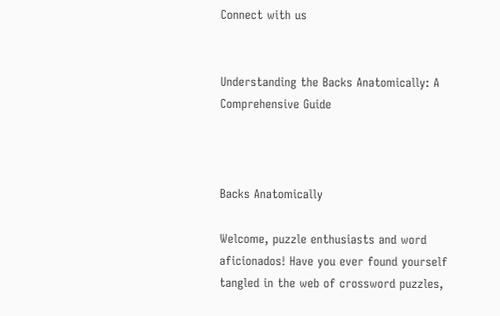Connect with us


Understanding the Backs Anatomically: A Comprehensive Guide



Backs Anatomically

Welcome, puzzle enthusiasts and word aficionados! Have you ever found yourself tangled in the web of crossword puzzles,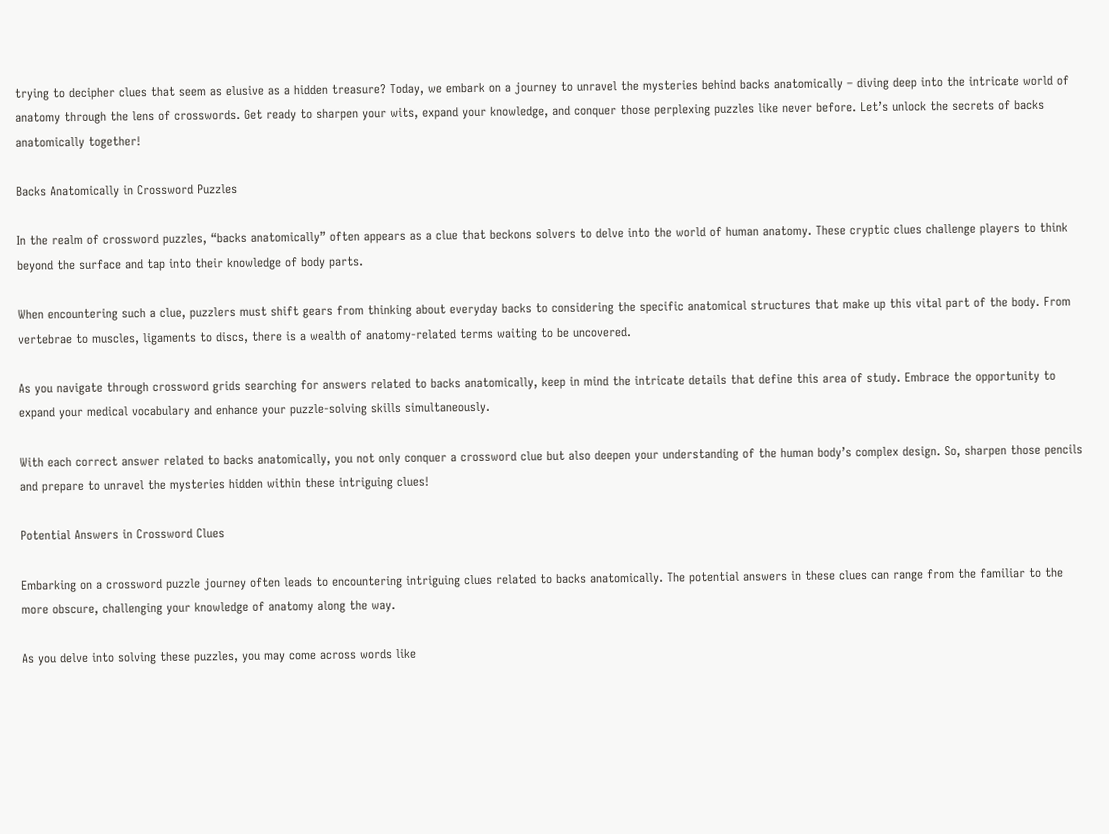trying to decipher clues that seem as elusive as a hidden treasure? Today, we embark on a journey to unravel the mysteries behind backs anatomically – diving deep into the intricate world of anatomy through the lens of crosswords. Get ready to sharpen your wits, expand your knowledge, and conquer those perplexing puzzles like never before. Let’s unlock the secrets of backs anatomically together!

Backs Anatomically in Crossword Puzzles

In the realm of crossword puzzles, “backs anatomically” often appears as a clue that beckons solvers to delve into the world of human anatomy. These cryptic clues challenge players to think beyond the surface and tap into their knowledge of body parts.

When encountering such a clue, puzzlers must shift gears from thinking about everyday backs to considering the specific anatomical structures that make up this vital part of the body. From vertebrae to muscles, ligaments to discs, there is a wealth of anatomy-related terms waiting to be uncovered.

As you navigate through crossword grids searching for answers related to backs anatomically, keep in mind the intricate details that define this area of study. Embrace the opportunity to expand your medical vocabulary and enhance your puzzle-solving skills simultaneously.

With each correct answer related to backs anatomically, you not only conquer a crossword clue but also deepen your understanding of the human body’s complex design. So, sharpen those pencils and prepare to unravel the mysteries hidden within these intriguing clues!

Potential Answers in Crossword Clues

Embarking on a crossword puzzle journey often leads to encountering intriguing clues related to backs anatomically. The potential answers in these clues can range from the familiar to the more obscure, challenging your knowledge of anatomy along the way.

As you delve into solving these puzzles, you may come across words like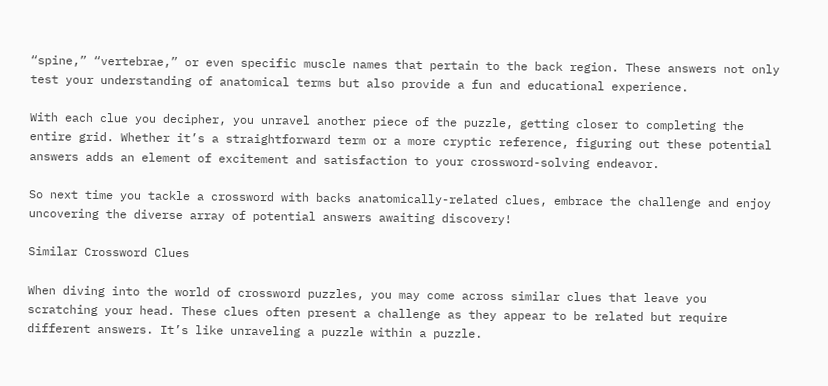“spine,” “vertebrae,” or even specific muscle names that pertain to the back region. These answers not only test your understanding of anatomical terms but also provide a fun and educational experience.

With each clue you decipher, you unravel another piece of the puzzle, getting closer to completing the entire grid. Whether it’s a straightforward term or a more cryptic reference, figuring out these potential answers adds an element of excitement and satisfaction to your crossword-solving endeavor.

So next time you tackle a crossword with backs anatomically-related clues, embrace the challenge and enjoy uncovering the diverse array of potential answers awaiting discovery!

Similar Crossword Clues

When diving into the world of crossword puzzles, you may come across similar clues that leave you scratching your head. These clues often present a challenge as they appear to be related but require different answers. It’s like unraveling a puzzle within a puzzle.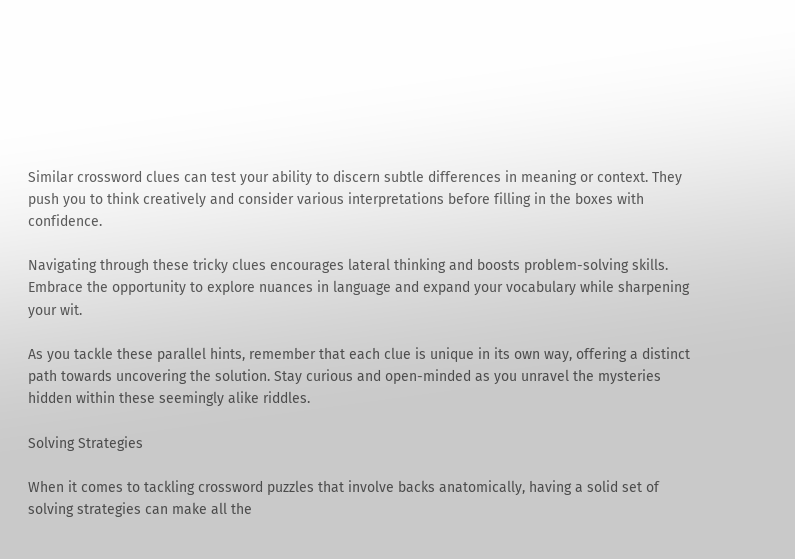Similar crossword clues can test your ability to discern subtle differences in meaning or context. They push you to think creatively and consider various interpretations before filling in the boxes with confidence.

Navigating through these tricky clues encourages lateral thinking and boosts problem-solving skills. Embrace the opportunity to explore nuances in language and expand your vocabulary while sharpening your wit.

As you tackle these parallel hints, remember that each clue is unique in its own way, offering a distinct path towards uncovering the solution. Stay curious and open-minded as you unravel the mysteries hidden within these seemingly alike riddles.

Solving Strategies

When it comes to tackling crossword puzzles that involve backs anatomically, having a solid set of solving strategies can make all the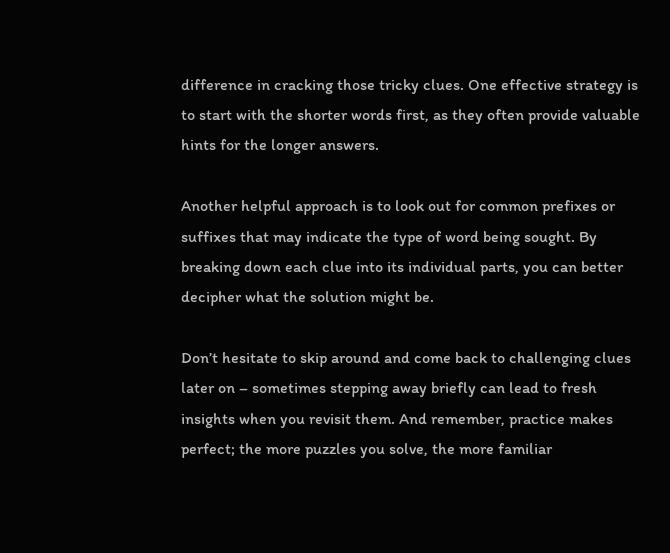difference in cracking those tricky clues. One effective strategy is to start with the shorter words first, as they often provide valuable hints for the longer answers.

Another helpful approach is to look out for common prefixes or suffixes that may indicate the type of word being sought. By breaking down each clue into its individual parts, you can better decipher what the solution might be.

Don’t hesitate to skip around and come back to challenging clues later on – sometimes stepping away briefly can lead to fresh insights when you revisit them. And remember, practice makes perfect; the more puzzles you solve, the more familiar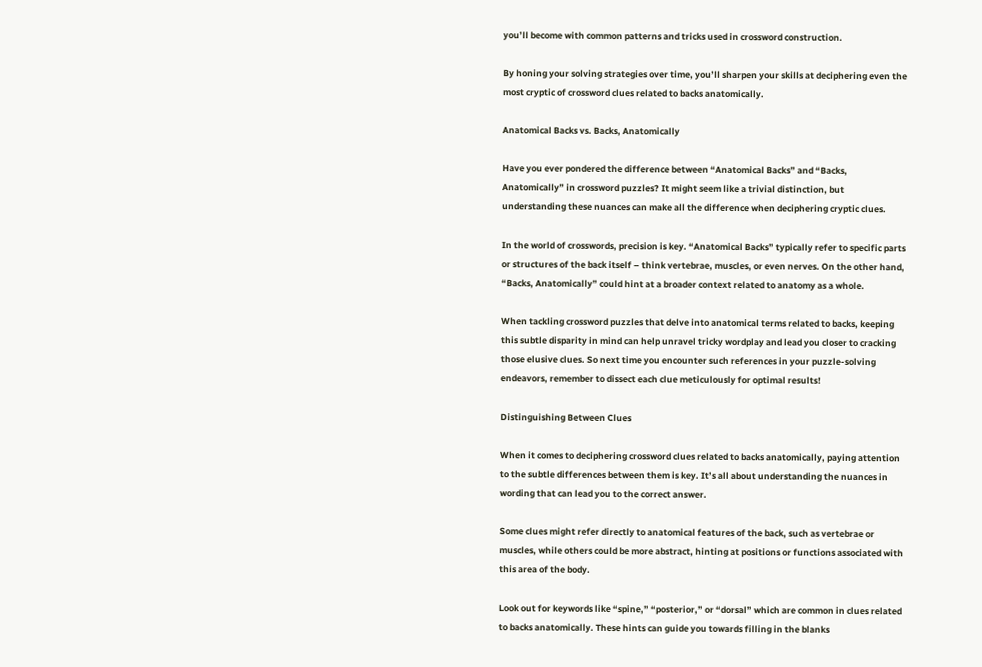you’ll become with common patterns and tricks used in crossword construction.

By honing your solving strategies over time, you’ll sharpen your skills at deciphering even the most cryptic of crossword clues related to backs anatomically.

Anatomical Backs vs. Backs, Anatomically

Have you ever pondered the difference between “Anatomical Backs” and “Backs, Anatomically” in crossword puzzles? It might seem like a trivial distinction, but understanding these nuances can make all the difference when deciphering cryptic clues.

In the world of crosswords, precision is key. “Anatomical Backs” typically refer to specific parts or structures of the back itself – think vertebrae, muscles, or even nerves. On the other hand, “Backs, Anatomically” could hint at a broader context related to anatomy as a whole.

When tackling crossword puzzles that delve into anatomical terms related to backs, keeping this subtle disparity in mind can help unravel tricky wordplay and lead you closer to cracking those elusive clues. So next time you encounter such references in your puzzle-solving endeavors, remember to dissect each clue meticulously for optimal results!

Distinguishing Between Clues

When it comes to deciphering crossword clues related to backs anatomically, paying attention to the subtle differences between them is key. It’s all about understanding the nuances in wording that can lead you to the correct answer.

Some clues might refer directly to anatomical features of the back, such as vertebrae or muscles, while others could be more abstract, hinting at positions or functions associated with this area of the body.

Look out for keywords like “spine,” “posterior,” or “dorsal” which are common in clues related to backs anatomically. These hints can guide you towards filling in the blanks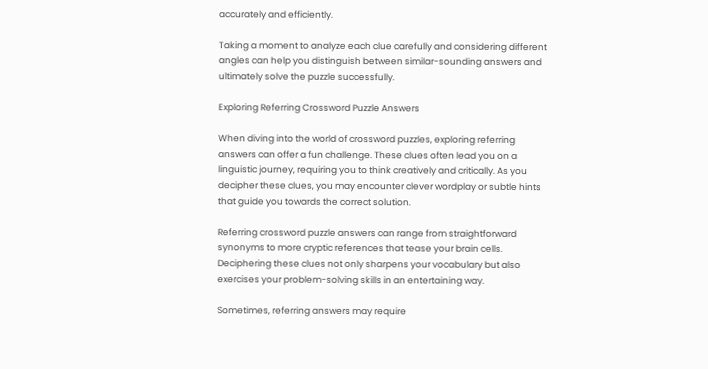accurately and efficiently.

Taking a moment to analyze each clue carefully and considering different angles can help you distinguish between similar-sounding answers and ultimately solve the puzzle successfully.

Exploring Referring Crossword Puzzle Answers

When diving into the world of crossword puzzles, exploring referring answers can offer a fun challenge. These clues often lead you on a linguistic journey, requiring you to think creatively and critically. As you decipher these clues, you may encounter clever wordplay or subtle hints that guide you towards the correct solution.

Referring crossword puzzle answers can range from straightforward synonyms to more cryptic references that tease your brain cells. Deciphering these clues not only sharpens your vocabulary but also exercises your problem-solving skills in an entertaining way.

Sometimes, referring answers may require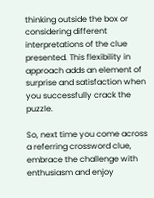thinking outside the box or considering different interpretations of the clue presented. This flexibility in approach adds an element of surprise and satisfaction when you successfully crack the puzzle.

So, next time you come across a referring crossword clue, embrace the challenge with enthusiasm and enjoy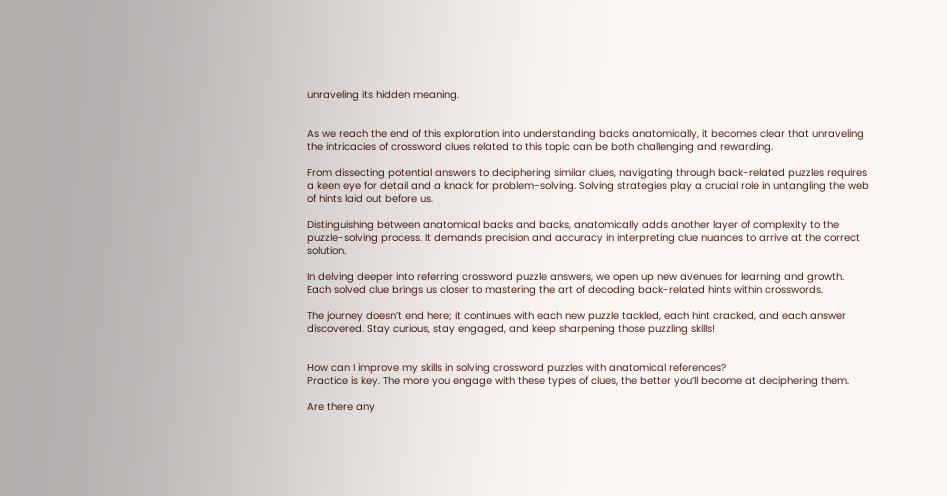unraveling its hidden meaning.


As we reach the end of this exploration into understanding backs anatomically, it becomes clear that unraveling the intricacies of crossword clues related to this topic can be both challenging and rewarding.

From dissecting potential answers to deciphering similar clues, navigating through back-related puzzles requires a keen eye for detail and a knack for problem-solving. Solving strategies play a crucial role in untangling the web of hints laid out before us.

Distinguishing between anatomical backs and backs, anatomically adds another layer of complexity to the puzzle-solving process. It demands precision and accuracy in interpreting clue nuances to arrive at the correct solution.

In delving deeper into referring crossword puzzle answers, we open up new avenues for learning and growth. Each solved clue brings us closer to mastering the art of decoding back-related hints within crosswords.

The journey doesn’t end here; it continues with each new puzzle tackled, each hint cracked, and each answer discovered. Stay curious, stay engaged, and keep sharpening those puzzling skills!


How can I improve my skills in solving crossword puzzles with anatomical references?
Practice is key. The more you engage with these types of clues, the better you’ll become at deciphering them.

Are there any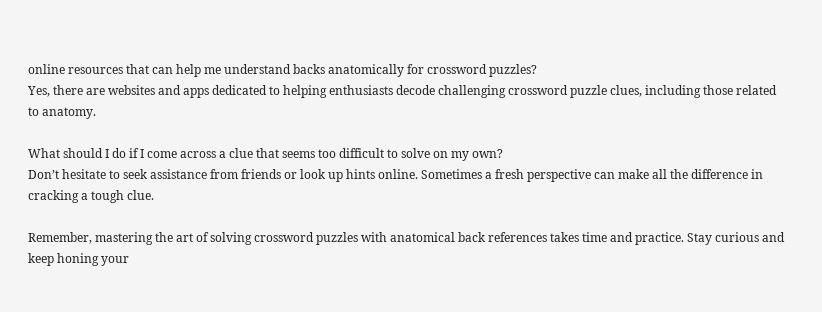online resources that can help me understand backs anatomically for crossword puzzles?
Yes, there are websites and apps dedicated to helping enthusiasts decode challenging crossword puzzle clues, including those related to anatomy.

What should I do if I come across a clue that seems too difficult to solve on my own?
Don’t hesitate to seek assistance from friends or look up hints online. Sometimes a fresh perspective can make all the difference in cracking a tough clue.

Remember, mastering the art of solving crossword puzzles with anatomical back references takes time and practice. Stay curious and keep honing your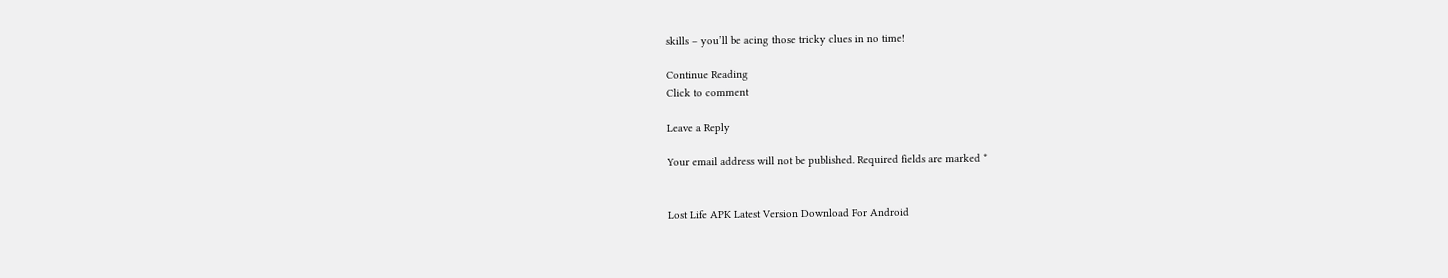skills – you’ll be acing those tricky clues in no time!

Continue Reading
Click to comment

Leave a Reply

Your email address will not be published. Required fields are marked *


Lost Life APK Latest Version Download For Android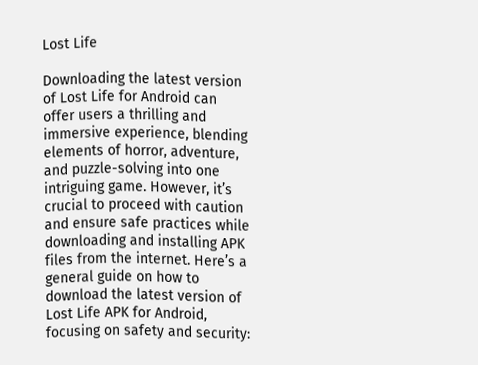Lost Life

Downloading the latest version of Lost Life for Android can offer users a thrilling and immersive experience, blending elements of horror, adventure, and puzzle-solving into one intriguing game. However, it’s crucial to proceed with caution and ensure safe practices while downloading and installing APK files from the internet. Here’s a general guide on how to download the latest version of Lost Life APK for Android, focusing on safety and security: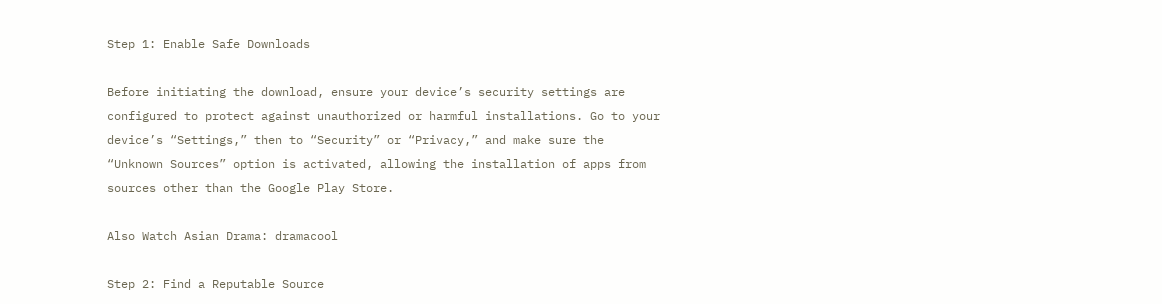Step 1: Enable Safe Downloads

Before initiating the download, ensure your device’s security settings are configured to protect against unauthorized or harmful installations. Go to your device’s “Settings,” then to “Security” or “Privacy,” and make sure the “Unknown Sources” option is activated, allowing the installation of apps from sources other than the Google Play Store.

Also Watch Asian Drama: dramacool

Step 2: Find a Reputable Source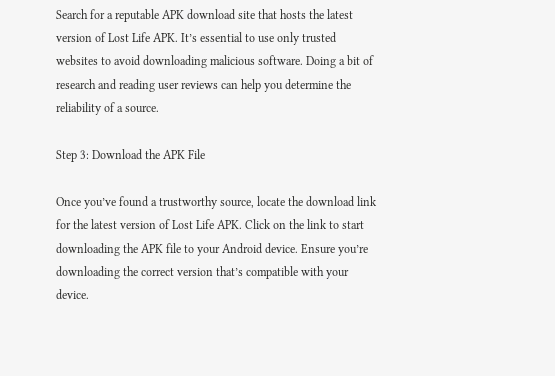Search for a reputable APK download site that hosts the latest version of Lost Life APK. It’s essential to use only trusted websites to avoid downloading malicious software. Doing a bit of research and reading user reviews can help you determine the reliability of a source.

Step 3: Download the APK File

Once you’ve found a trustworthy source, locate the download link for the latest version of Lost Life APK. Click on the link to start downloading the APK file to your Android device. Ensure you’re downloading the correct version that’s compatible with your device.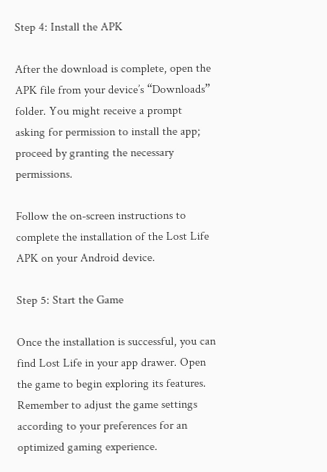Step 4: Install the APK

After the download is complete, open the APK file from your device’s “Downloads” folder. You might receive a prompt asking for permission to install the app; proceed by granting the necessary permissions.

Follow the on-screen instructions to complete the installation of the Lost Life APK on your Android device.

Step 5: Start the Game

Once the installation is successful, you can find Lost Life in your app drawer. Open the game to begin exploring its features. Remember to adjust the game settings according to your preferences for an optimized gaming experience.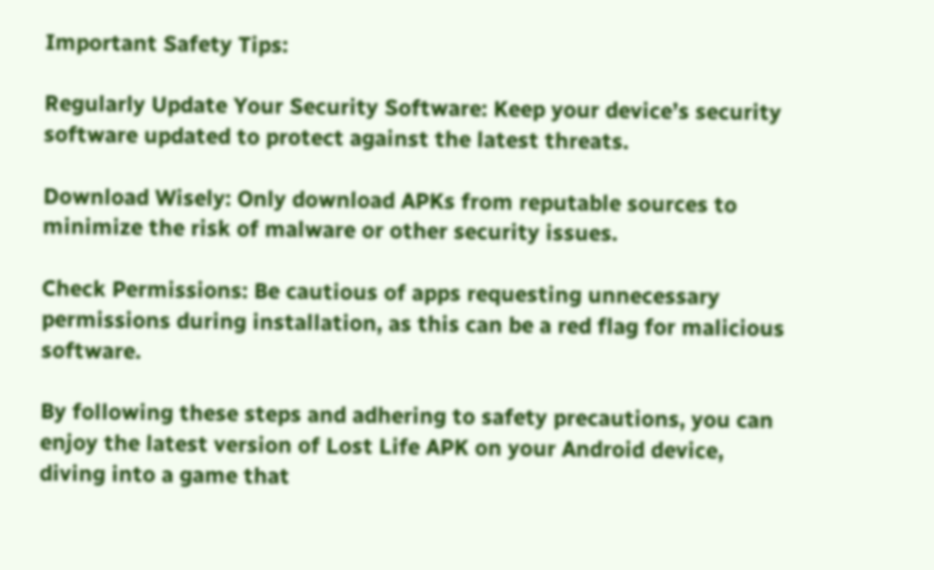Important Safety Tips:

Regularly Update Your Security Software: Keep your device’s security software updated to protect against the latest threats.

Download Wisely: Only download APKs from reputable sources to minimize the risk of malware or other security issues.

Check Permissions: Be cautious of apps requesting unnecessary permissions during installation, as this can be a red flag for malicious software.

By following these steps and adhering to safety precautions, you can enjoy the latest version of Lost Life APK on your Android device, diving into a game that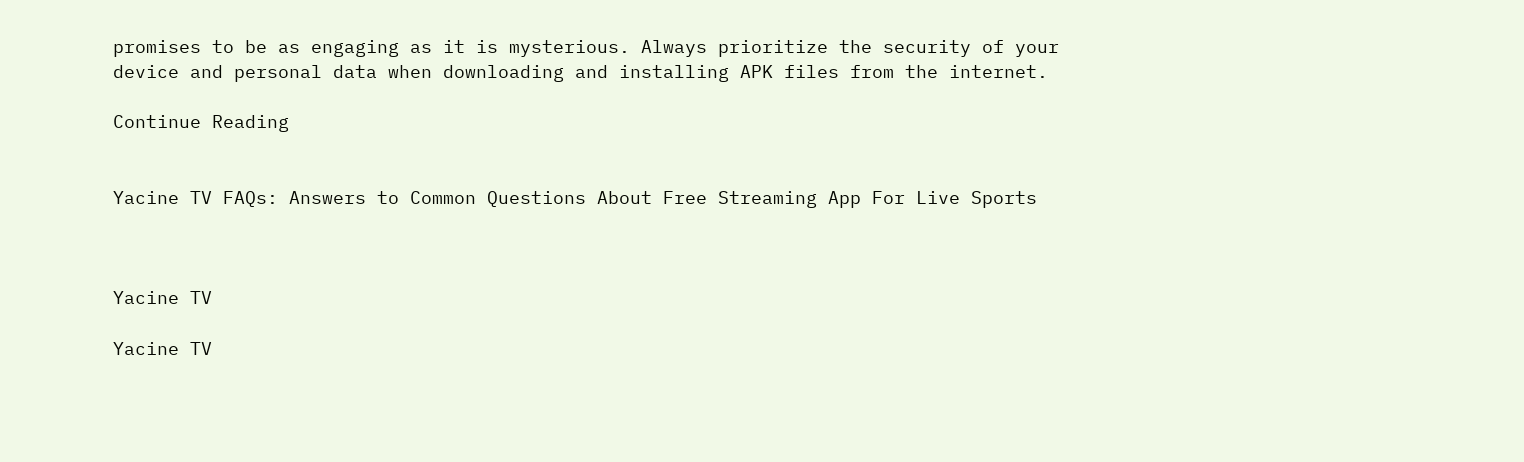promises to be as engaging as it is mysterious. Always prioritize the security of your device and personal data when downloading and installing APK files from the internet.

Continue Reading


Yacine TV FAQs: Answers to Common Questions About Free Streaming App For Live Sports



Yacine TV

Yacine TV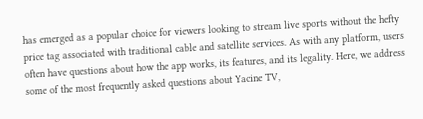has emerged as a popular choice for viewers looking to stream live sports without the hefty price tag associated with traditional cable and satellite services. As with any platform, users often have questions about how the app works, its features, and its legality. Here, we address some of the most frequently asked questions about Yacine TV,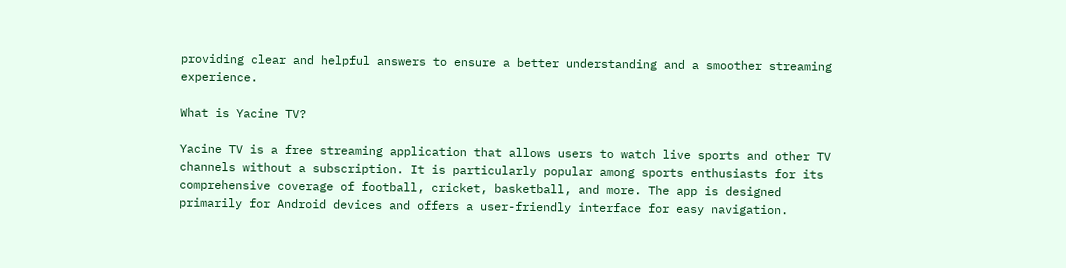providing clear and helpful answers to ensure a better understanding and a smoother streaming experience.

What is Yacine TV?

Yacine TV is a free streaming application that allows users to watch live sports and other TV channels without a subscription. It is particularly popular among sports enthusiasts for its comprehensive coverage of football, cricket, basketball, and more. The app is designed primarily for Android devices and offers a user-friendly interface for easy navigation.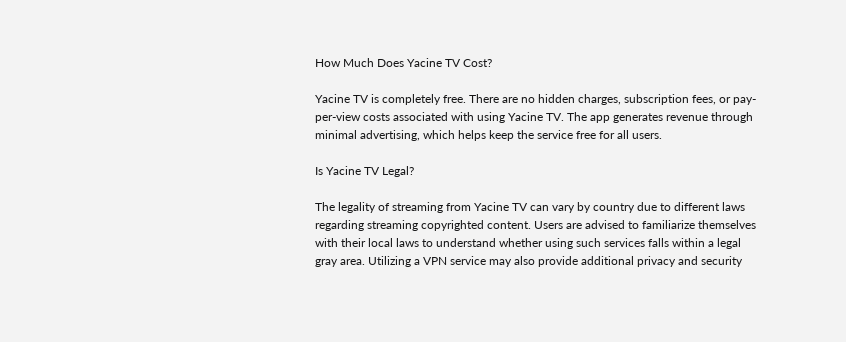How Much Does Yacine TV Cost?

Yacine TV is completely free. There are no hidden charges, subscription fees, or pay-per-view costs associated with using Yacine TV. The app generates revenue through minimal advertising, which helps keep the service free for all users.

Is Yacine TV Legal?

The legality of streaming from Yacine TV can vary by country due to different laws regarding streaming copyrighted content. Users are advised to familiarize themselves with their local laws to understand whether using such services falls within a legal gray area. Utilizing a VPN service may also provide additional privacy and security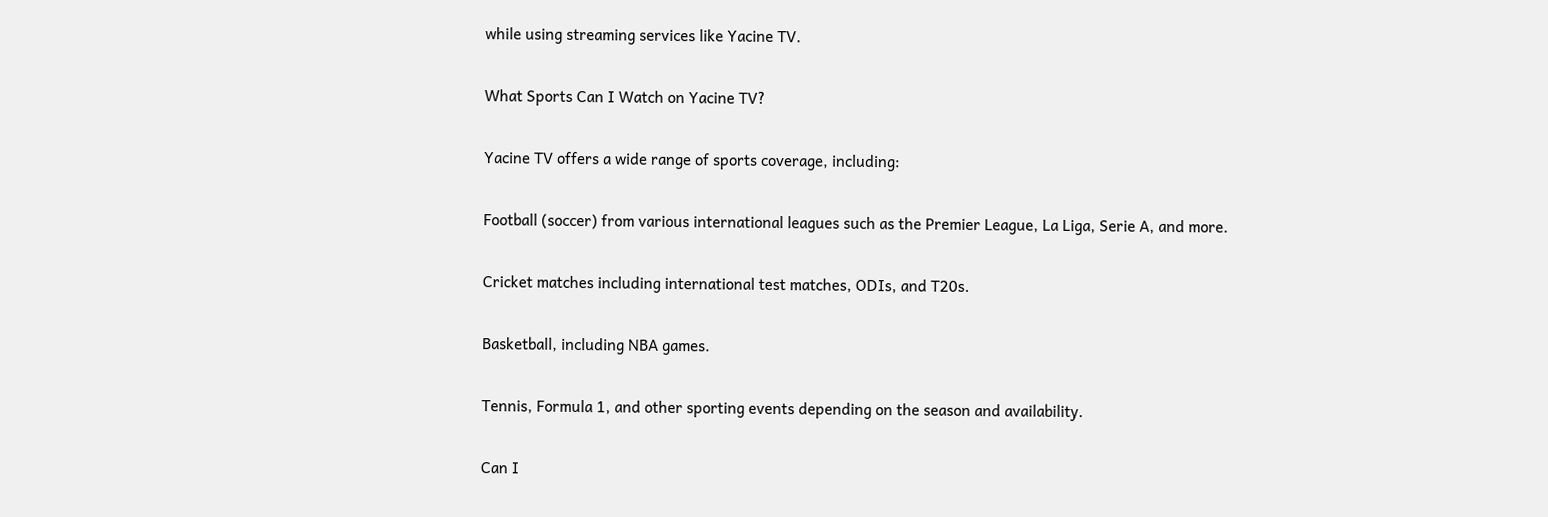while using streaming services like Yacine TV.

What Sports Can I Watch on Yacine TV?

Yacine TV offers a wide range of sports coverage, including:

Football (soccer) from various international leagues such as the Premier League, La Liga, Serie A, and more.

Cricket matches including international test matches, ODIs, and T20s.

Basketball, including NBA games.

Tennis, Formula 1, and other sporting events depending on the season and availability.

Can I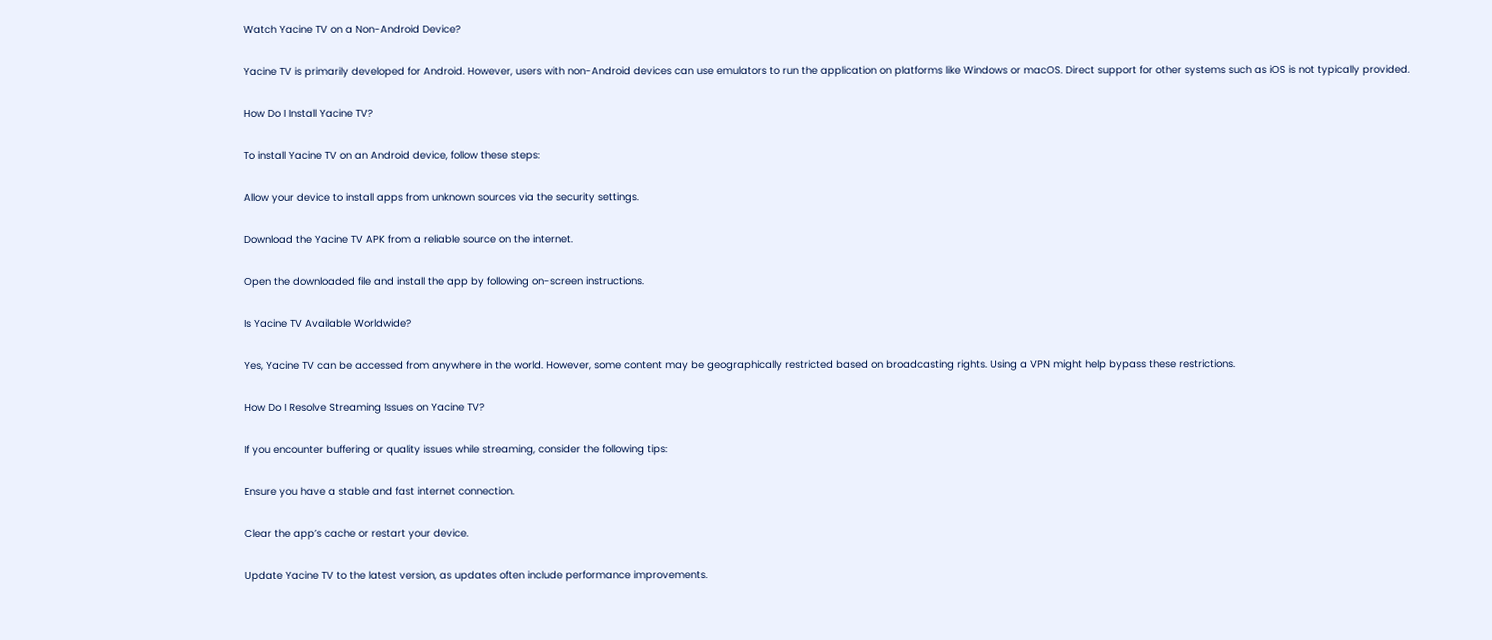Watch Yacine TV on a Non-Android Device?

Yacine TV is primarily developed for Android. However, users with non-Android devices can use emulators to run the application on platforms like Windows or macOS. Direct support for other systems such as iOS is not typically provided.

How Do I Install Yacine TV?

To install Yacine TV on an Android device, follow these steps:

Allow your device to install apps from unknown sources via the security settings.

Download the Yacine TV APK from a reliable source on the internet.

Open the downloaded file and install the app by following on-screen instructions.

Is Yacine TV Available Worldwide?

Yes, Yacine TV can be accessed from anywhere in the world. However, some content may be geographically restricted based on broadcasting rights. Using a VPN might help bypass these restrictions.

How Do I Resolve Streaming Issues on Yacine TV?

If you encounter buffering or quality issues while streaming, consider the following tips:

Ensure you have a stable and fast internet connection.

Clear the app’s cache or restart your device.

Update Yacine TV to the latest version, as updates often include performance improvements.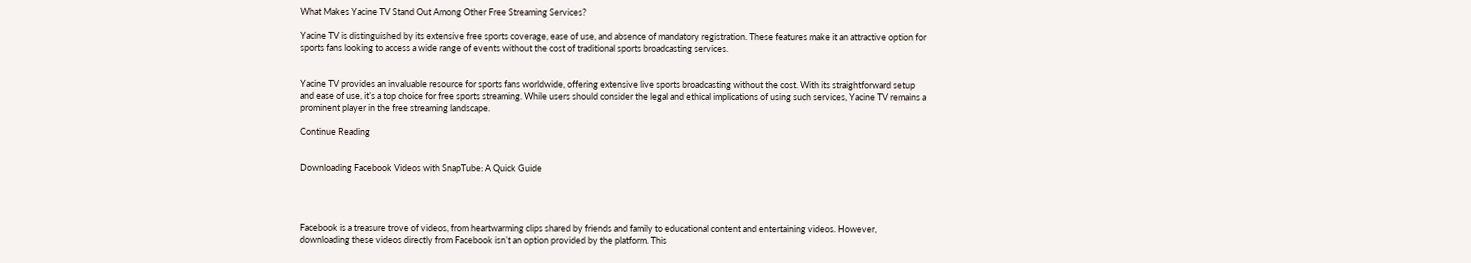What Makes Yacine TV Stand Out Among Other Free Streaming Services?

Yacine TV is distinguished by its extensive free sports coverage, ease of use, and absence of mandatory registration. These features make it an attractive option for sports fans looking to access a wide range of events without the cost of traditional sports broadcasting services.


Yacine TV provides an invaluable resource for sports fans worldwide, offering extensive live sports broadcasting without the cost. With its straightforward setup and ease of use, it’s a top choice for free sports streaming. While users should consider the legal and ethical implications of using such services, Yacine TV remains a prominent player in the free streaming landscape.

Continue Reading


Downloading Facebook Videos with SnapTube: A Quick Guide




Facebook is a treasure trove of videos, from heartwarming clips shared by friends and family to educational content and entertaining videos. However, downloading these videos directly from Facebook isn’t an option provided by the platform. This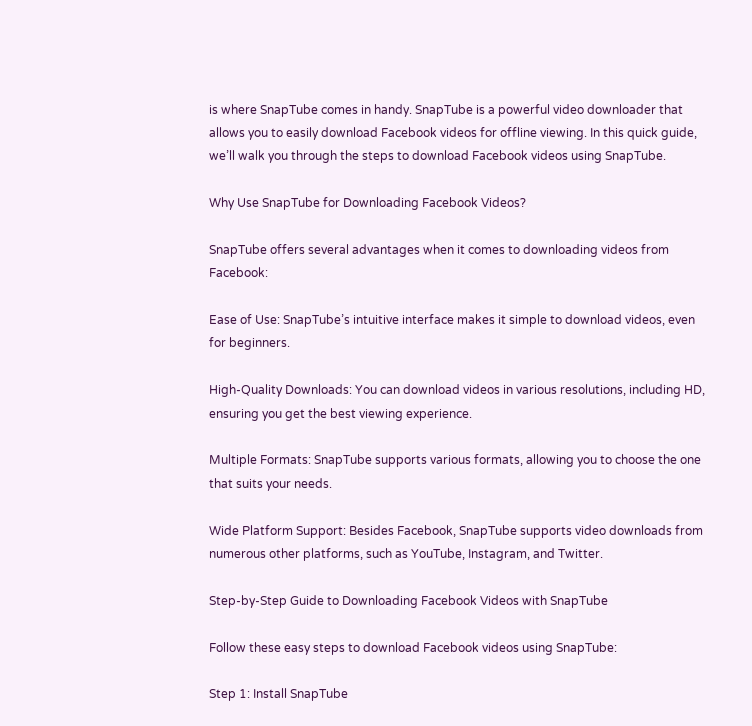is where SnapTube comes in handy. SnapTube is a powerful video downloader that allows you to easily download Facebook videos for offline viewing. In this quick guide, we’ll walk you through the steps to download Facebook videos using SnapTube.

Why Use SnapTube for Downloading Facebook Videos?

SnapTube offers several advantages when it comes to downloading videos from Facebook:

Ease of Use: SnapTube’s intuitive interface makes it simple to download videos, even for beginners.

High-Quality Downloads: You can download videos in various resolutions, including HD, ensuring you get the best viewing experience.

Multiple Formats: SnapTube supports various formats, allowing you to choose the one that suits your needs.

Wide Platform Support: Besides Facebook, SnapTube supports video downloads from numerous other platforms, such as YouTube, Instagram, and Twitter.

Step-by-Step Guide to Downloading Facebook Videos with SnapTube

Follow these easy steps to download Facebook videos using SnapTube:

Step 1: Install SnapTube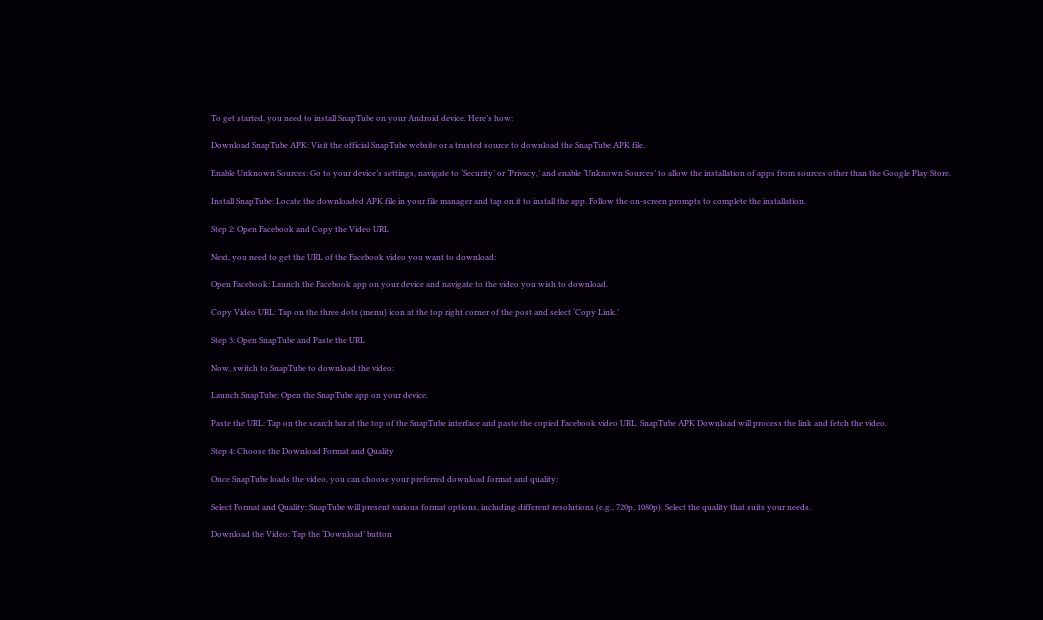To get started, you need to install SnapTube on your Android device. Here’s how:

Download SnapTube APK: Visit the official SnapTube website or a trusted source to download the SnapTube APK file.

Enable Unknown Sources: Go to your device’s settings, navigate to ‘Security’ or ‘Privacy,’ and enable ‘Unknown Sources’ to allow the installation of apps from sources other than the Google Play Store.

Install SnapTube: Locate the downloaded APK file in your file manager and tap on it to install the app. Follow the on-screen prompts to complete the installation.

Step 2: Open Facebook and Copy the Video URL

Next, you need to get the URL of the Facebook video you want to download:

Open Facebook: Launch the Facebook app on your device and navigate to the video you wish to download.

Copy Video URL: Tap on the three dots (menu) icon at the top right corner of the post and select ‘Copy Link.’

Step 3: Open SnapTube and Paste the URL

Now, switch to SnapTube to download the video:

Launch SnapTube: Open the SnapTube app on your device.

Paste the URL: Tap on the search bar at the top of the SnapTube interface and paste the copied Facebook video URL. SnapTube APK Download will process the link and fetch the video.

Step 4: Choose the Download Format and Quality

Once SnapTube loads the video, you can choose your preferred download format and quality:

Select Format and Quality: SnapTube will present various format options, including different resolutions (e.g., 720p, 1080p). Select the quality that suits your needs.

Download the Video: Tap the ‘Download’ button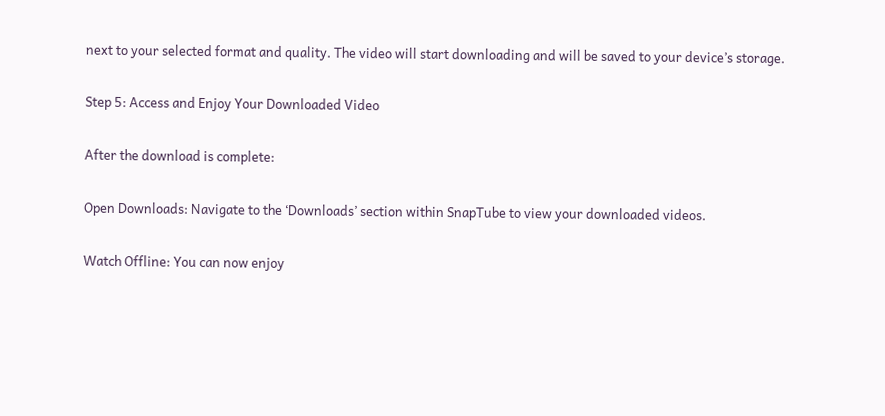next to your selected format and quality. The video will start downloading and will be saved to your device’s storage.

Step 5: Access and Enjoy Your Downloaded Video

After the download is complete:

Open Downloads: Navigate to the ‘Downloads’ section within SnapTube to view your downloaded videos.

Watch Offline: You can now enjoy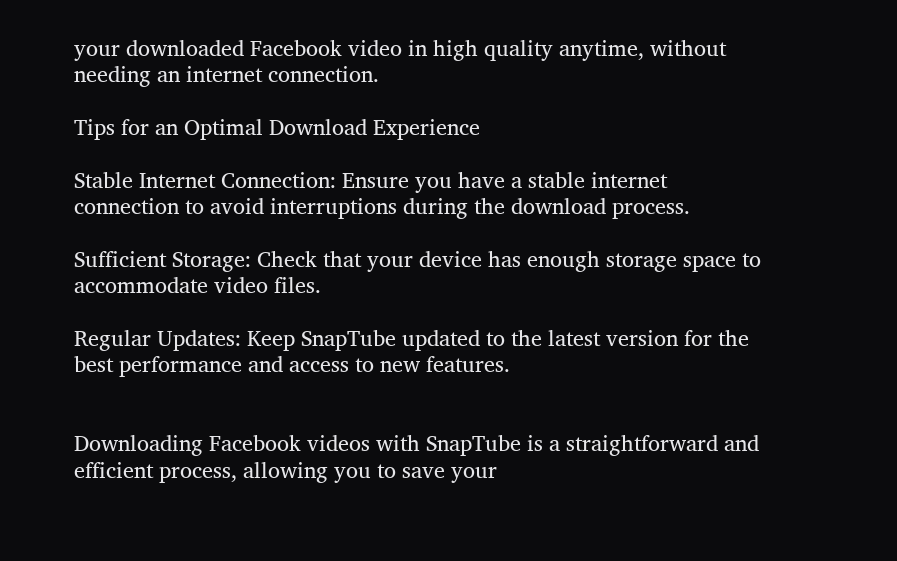your downloaded Facebook video in high quality anytime, without needing an internet connection.

Tips for an Optimal Download Experience

Stable Internet Connection: Ensure you have a stable internet connection to avoid interruptions during the download process.

Sufficient Storage: Check that your device has enough storage space to accommodate video files.

Regular Updates: Keep SnapTube updated to the latest version for the best performance and access to new features.


Downloading Facebook videos with SnapTube is a straightforward and efficient process, allowing you to save your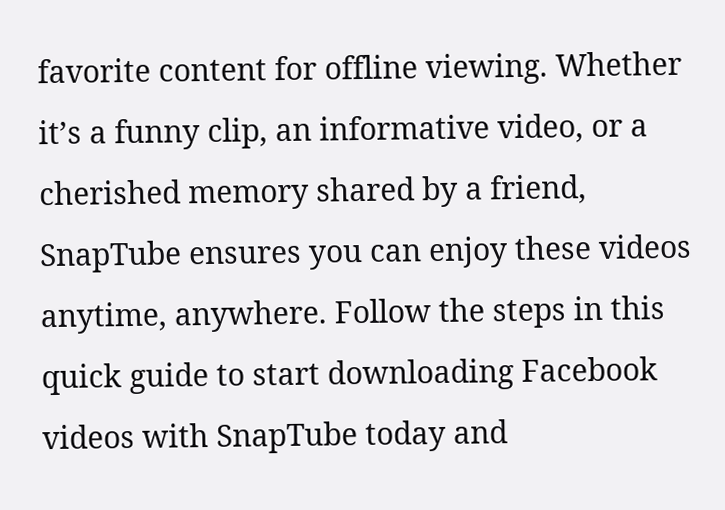favorite content for offline viewing. Whether it’s a funny clip, an informative video, or a cherished memory shared by a friend, SnapTube ensures you can enjoy these videos anytime, anywhere. Follow the steps in this quick guide to start downloading Facebook videos with SnapTube today and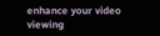enhance your video viewing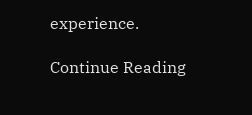experience.

Continue Reading